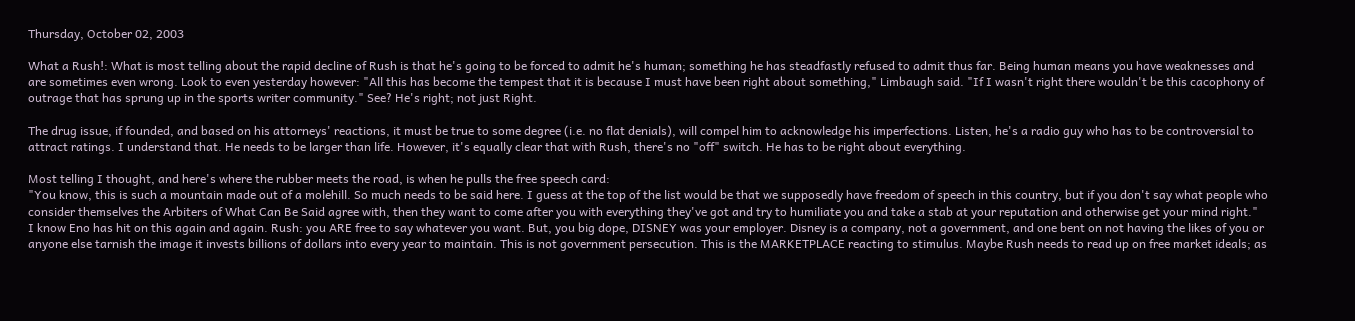Thursday, October 02, 2003

What a Rush!: What is most telling about the rapid decline of Rush is that he's going to be forced to admit he's human; something he has steadfastly refused to admit thus far. Being human means you have weaknesses and are sometimes even wrong. Look to even yesterday however: "All this has become the tempest that it is because I must have been right about something," Limbaugh said. "If I wasn't right there wouldn't be this cacophony of outrage that has sprung up in the sports writer community." See? He's right; not just Right.

The drug issue, if founded, and based on his attorneys' reactions, it must be true to some degree (i.e. no flat denials), will compel him to acknowledge his imperfections. Listen, he's a radio guy who has to be controversial to attract ratings. I understand that. He needs to be larger than life. However, it's equally clear that with Rush, there's no "off" switch. He has to be right about everything.

Most telling I thought, and here's where the rubber meets the road, is when he pulls the free speech card:
"You know, this is such a mountain made out of a molehill. So much needs to be said here. I guess at the top of the list would be that we supposedly have freedom of speech in this country, but if you don't say what people who consider themselves the Arbiters of What Can Be Said agree with, then they want to come after you with everything they've got and try to humiliate you and take a stab at your reputation and otherwise get your mind right."
I know Eno has hit on this again and again. Rush: you ARE free to say whatever you want. But, you big dope, DISNEY was your employer. Disney is a company, not a government, and one bent on not having the likes of you or anyone else tarnish the image it invests billions of dollars into every year to maintain. This is not government persecution. This is the MARKETPLACE reacting to stimulus. Maybe Rush needs to read up on free market ideals; as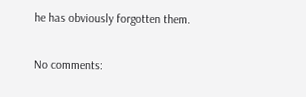he has obviously forgotten them.

No comments: